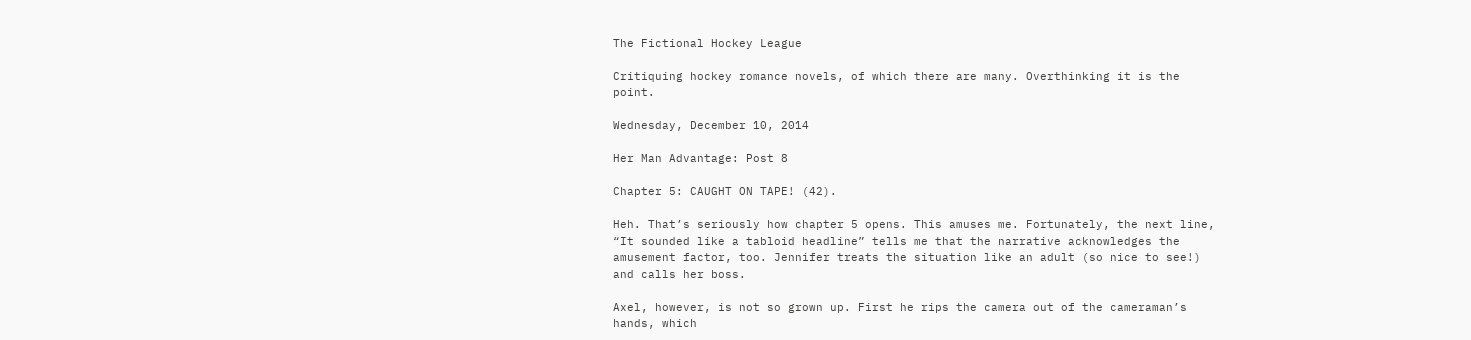The Fictional Hockey League

Critiquing hockey romance novels, of which there are many. Overthinking it is the point.

Wednesday, December 10, 2014

Her Man Advantage: Post 8

Chapter 5: CAUGHT ON TAPE! (42).

Heh. That’s seriously how chapter 5 opens. This amuses me. Fortunately, the next line, “It sounded like a tabloid headline” tells me that the narrative acknowledges the amusement factor, too. Jennifer treats the situation like an adult (so nice to see!) and calls her boss.

Axel, however, is not so grown up. First he rips the camera out of the cameraman’s hands, which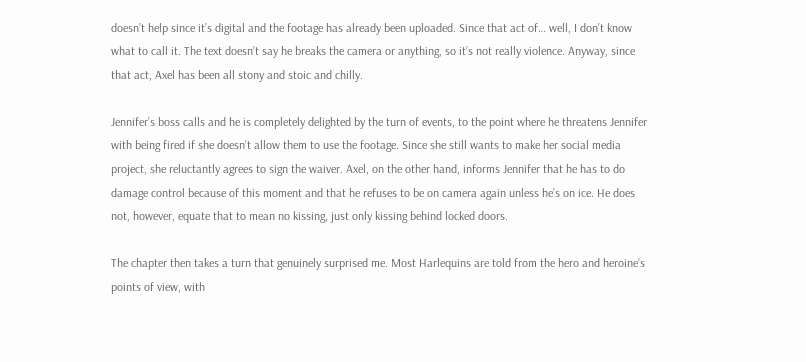doesn’t help since it’s digital and the footage has already been uploaded. Since that act of… well, I don’t know what to call it. The text doesn’t say he breaks the camera or anything, so it’s not really violence. Anyway, since that act, Axel has been all stony and stoic and chilly.

Jennifer’s boss calls and he is completely delighted by the turn of events, to the point where he threatens Jennifer with being fired if she doesn’t allow them to use the footage. Since she still wants to make her social media project, she reluctantly agrees to sign the waiver. Axel, on the other hand, informs Jennifer that he has to do damage control because of this moment and that he refuses to be on camera again unless he’s on ice. He does not, however, equate that to mean no kissing, just only kissing behind locked doors.

The chapter then takes a turn that genuinely surprised me. Most Harlequins are told from the hero and heroine’s points of view, with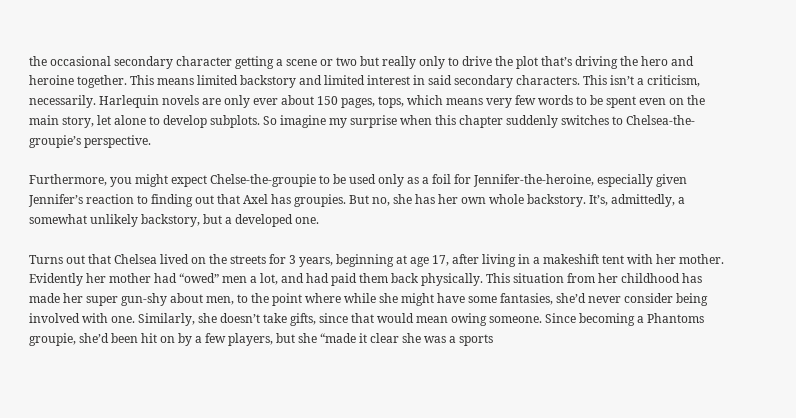the occasional secondary character getting a scene or two but really only to drive the plot that’s driving the hero and heroine together. This means limited backstory and limited interest in said secondary characters. This isn’t a criticism, necessarily. Harlequin novels are only ever about 150 pages, tops, which means very few words to be spent even on the main story, let alone to develop subplots. So imagine my surprise when this chapter suddenly switches to Chelsea-the-groupie’s perspective.

Furthermore, you might expect Chelse-the-groupie to be used only as a foil for Jennifer-the-heroine, especially given Jennifer’s reaction to finding out that Axel has groupies. But no, she has her own whole backstory. It’s, admittedly, a somewhat unlikely backstory, but a developed one.

Turns out that Chelsea lived on the streets for 3 years, beginning at age 17, after living in a makeshift tent with her mother. Evidently her mother had “owed” men a lot, and had paid them back physically. This situation from her childhood has made her super gun-shy about men, to the point where while she might have some fantasies, she’d never consider being involved with one. Similarly, she doesn’t take gifts, since that would mean owing someone. Since becoming a Phantoms groupie, she’d been hit on by a few players, but she “made it clear she was a sports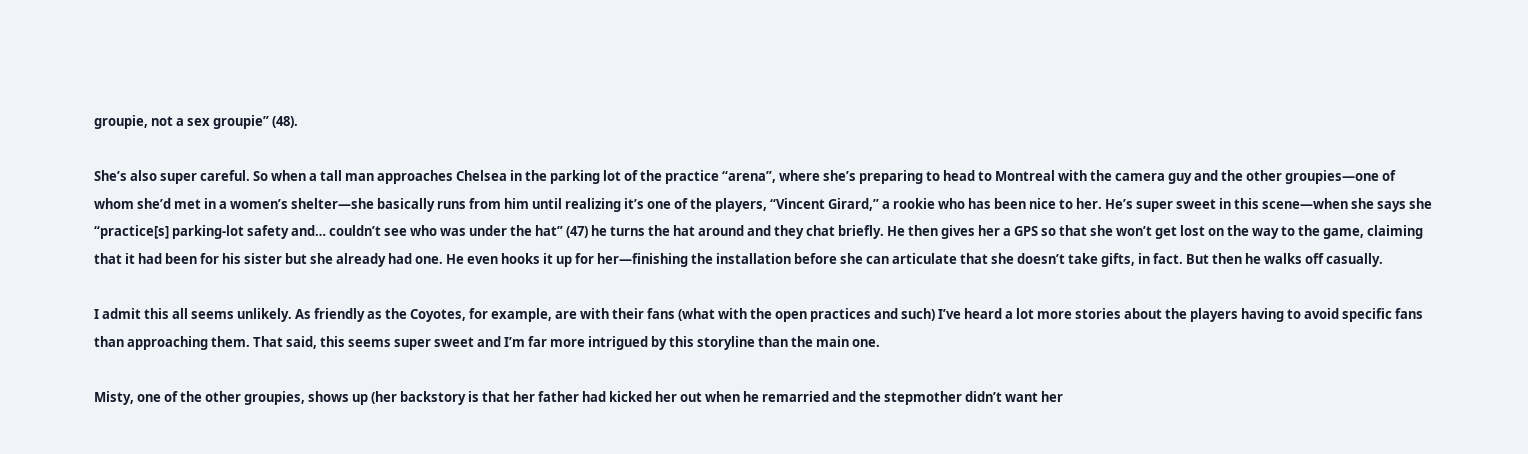groupie, not a sex groupie” (48).

She’s also super careful. So when a tall man approaches Chelsea in the parking lot of the practice “arena”, where she’s preparing to head to Montreal with the camera guy and the other groupies—one of whom she’d met in a women’s shelter—she basically runs from him until realizing it’s one of the players, “Vincent Girard,” a rookie who has been nice to her. He’s super sweet in this scene—when she says she “practice[s] parking-lot safety and… couldn’t see who was under the hat” (47) he turns the hat around and they chat briefly. He then gives her a GPS so that she won’t get lost on the way to the game, claiming that it had been for his sister but she already had one. He even hooks it up for her—finishing the installation before she can articulate that she doesn’t take gifts, in fact. But then he walks off casually.

I admit this all seems unlikely. As friendly as the Coyotes, for example, are with their fans (what with the open practices and such) I’ve heard a lot more stories about the players having to avoid specific fans than approaching them. That said, this seems super sweet and I’m far more intrigued by this storyline than the main one.

Misty, one of the other groupies, shows up (her backstory is that her father had kicked her out when he remarried and the stepmother didn’t want her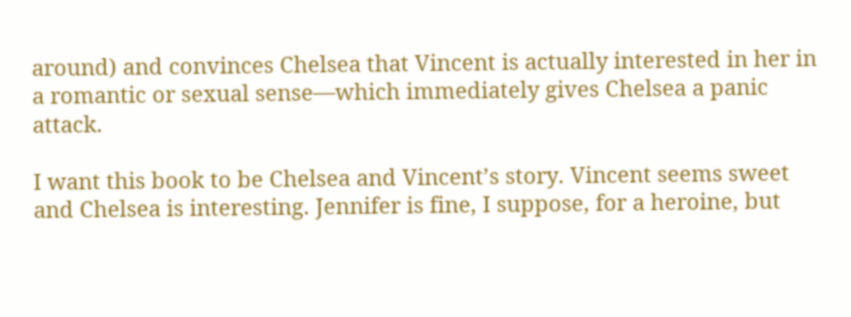around) and convinces Chelsea that Vincent is actually interested in her in a romantic or sexual sense—which immediately gives Chelsea a panic attack.

I want this book to be Chelsea and Vincent’s story. Vincent seems sweet and Chelsea is interesting. Jennifer is fine, I suppose, for a heroine, but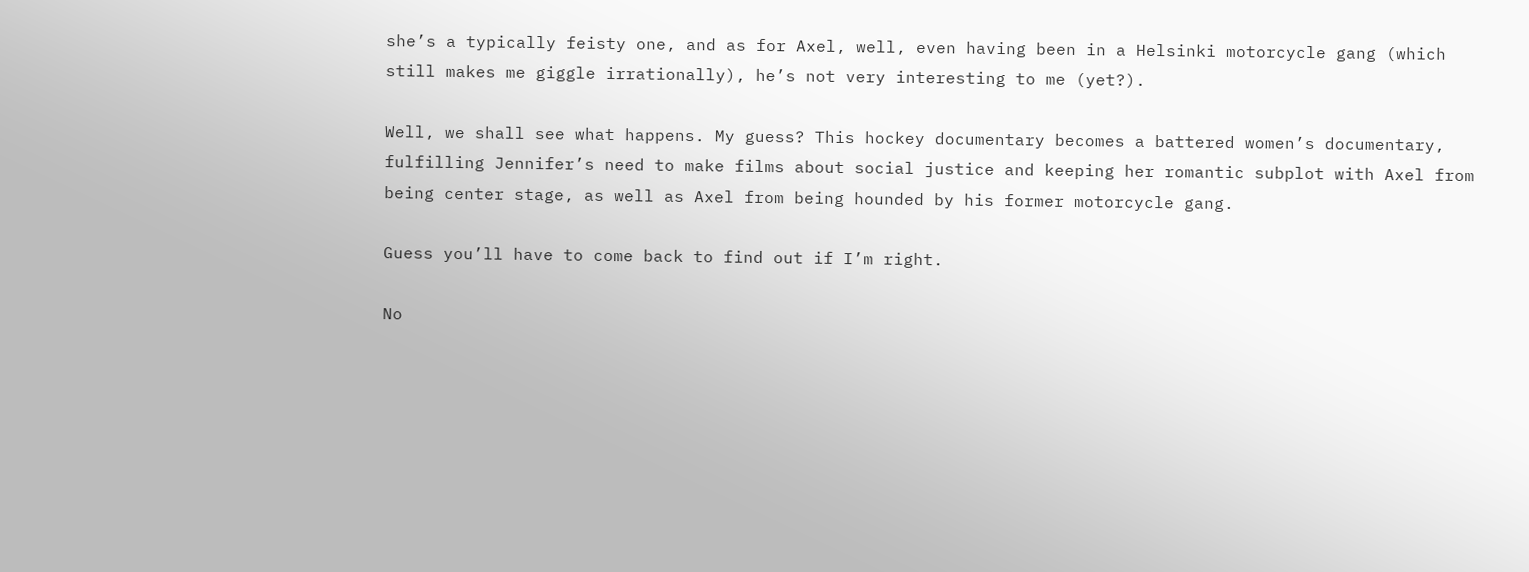she’s a typically feisty one, and as for Axel, well, even having been in a Helsinki motorcycle gang (which still makes me giggle irrationally), he’s not very interesting to me (yet?).

Well, we shall see what happens. My guess? This hockey documentary becomes a battered women’s documentary, fulfilling Jennifer’s need to make films about social justice and keeping her romantic subplot with Axel from being center stage, as well as Axel from being hounded by his former motorcycle gang.

Guess you’ll have to come back to find out if I’m right.

No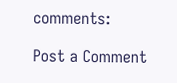comments:

Post a Comment